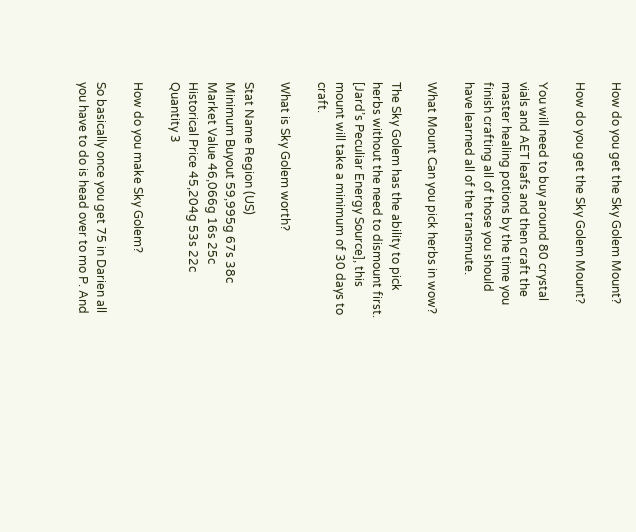How do you get the Sky Golem Mount?

How do you get the Sky Golem Mount?

You will need to buy around 80 crystal vials and AET leafs and then craft the master healing potions by the time you finish crafting all of those you should have learned all of the transmute.

What Mount Can you pick herbs in wow?

The Sky Golem has the ability to pick herbs without the need to dismount first. [Jard’s Peculiar Energy Source], this mount will take a minimum of 30 days to craft.

What is Sky Golem worth?

Stat Name Region (US)
Minimum Buyout 59,995g 67s 38c
Market Value 46,066g 16s 25c
Historical Price 45,204g 53s 22c
Quantity 3

How do you make Sky Golem?

So basically once you get 75 in Darien all you have to do is head over to mo P. And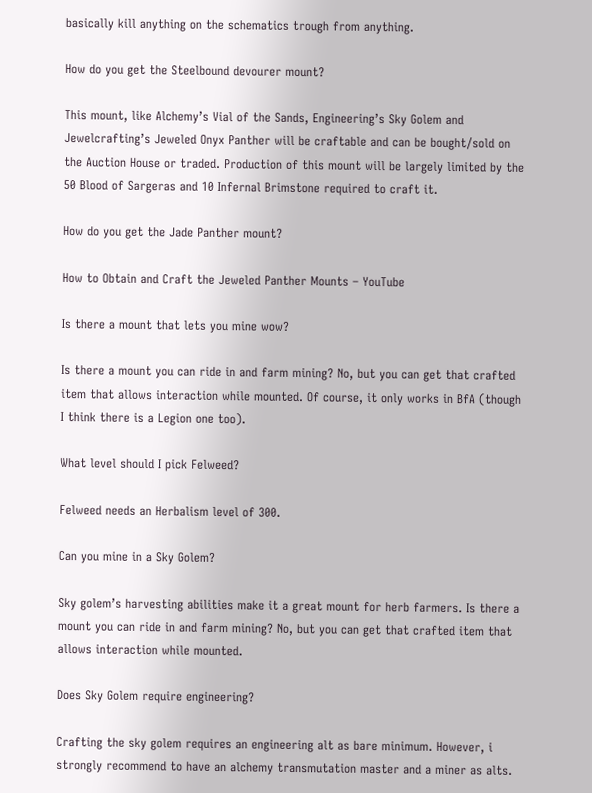basically kill anything on the schematics trough from anything.

How do you get the Steelbound devourer mount?

This mount, like Alchemy’s Vial of the Sands, Engineering’s Sky Golem and Jewelcrafting’s Jeweled Onyx Panther will be craftable and can be bought/sold on the Auction House or traded. Production of this mount will be largely limited by the 50 Blood of Sargeras and 10 Infernal Brimstone required to craft it.

How do you get the Jade Panther mount?

How to Obtain and Craft the Jeweled Panther Mounts – YouTube

Is there a mount that lets you mine wow?

Is there a mount you can ride in and farm mining? No, but you can get that crafted item that allows interaction while mounted. Of course, it only works in BfA (though I think there is a Legion one too).

What level should I pick Felweed?

Felweed needs an Herbalism level of 300.

Can you mine in a Sky Golem?

Sky golem’s harvesting abilities make it a great mount for herb farmers. Is there a mount you can ride in and farm mining? No, but you can get that crafted item that allows interaction while mounted.

Does Sky Golem require engineering?

Crafting the sky golem requires an engineering alt as bare minimum. However, i strongly recommend to have an alchemy transmutation master and a miner as alts.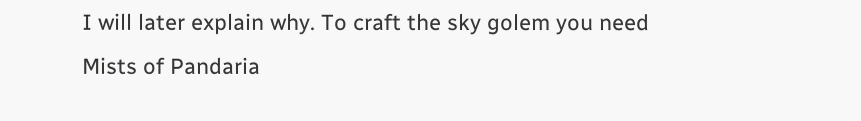I will later explain why. To craft the sky golem you need Mists of Pandaria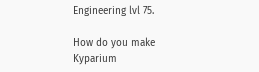Engineering lvl 75.

How do you make Kyparium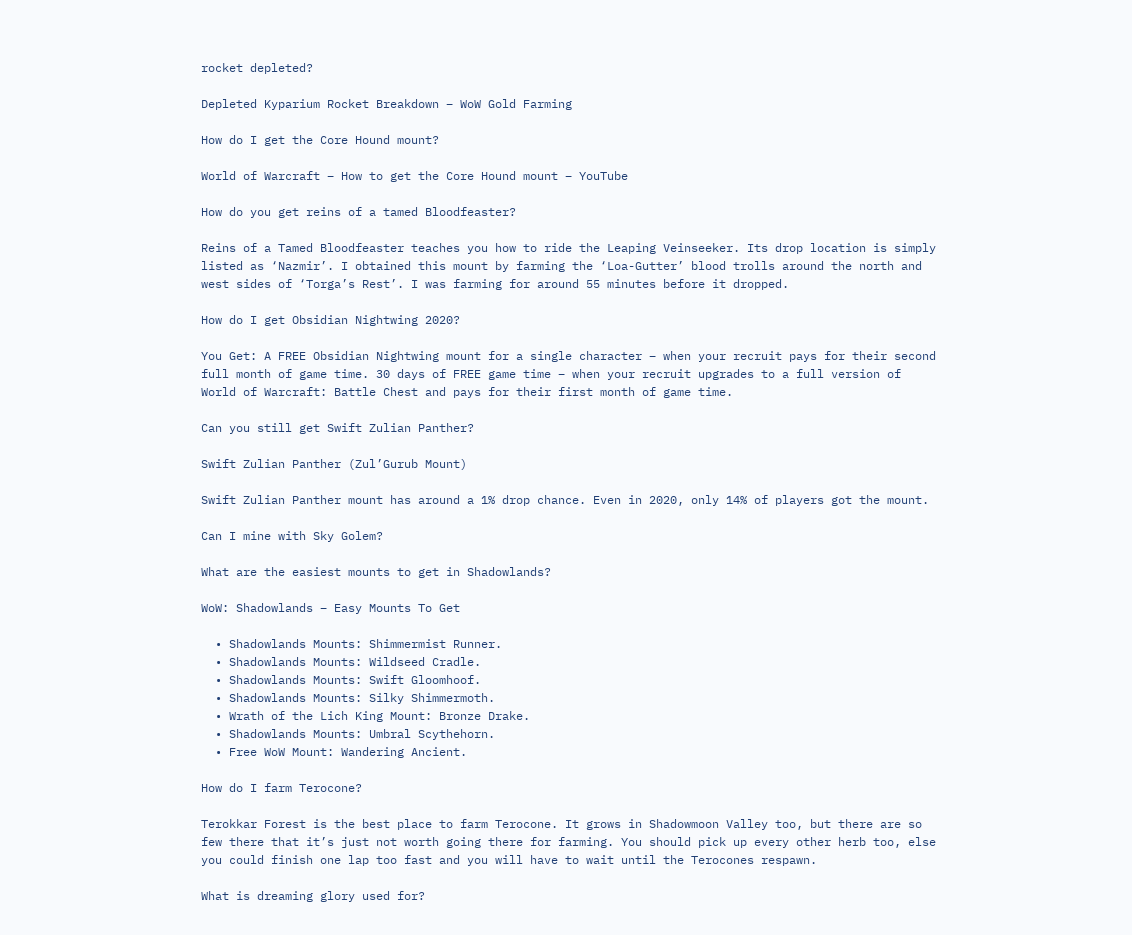rocket depleted?

Depleted Kyparium Rocket Breakdown – WoW Gold Farming

How do I get the Core Hound mount?

World of Warcraft – How to get the Core Hound mount – YouTube

How do you get reins of a tamed Bloodfeaster?

Reins of a Tamed Bloodfeaster teaches you how to ride the Leaping Veinseeker. Its drop location is simply listed as ‘Nazmir’. I obtained this mount by farming the ‘Loa-Gutter’ blood trolls around the north and west sides of ‘Torga’s Rest’. I was farming for around 55 minutes before it dropped.

How do I get Obsidian Nightwing 2020?

You Get: A FREE Obsidian Nightwing mount for a single character – when your recruit pays for their second full month of game time. 30 days of FREE game time – when your recruit upgrades to a full version of World of Warcraft: Battle Chest and pays for their first month of game time.

Can you still get Swift Zulian Panther?

Swift Zulian Panther (Zul’Gurub Mount)

Swift Zulian Panther mount has around a 1% drop chance. Even in 2020, only 14% of players got the mount.

Can I mine with Sky Golem?

What are the easiest mounts to get in Shadowlands?

WoW: Shadowlands – Easy Mounts To Get

  • Shadowlands Mounts: Shimmermist Runner.
  • Shadowlands Mounts: Wildseed Cradle.
  • Shadowlands Mounts: Swift Gloomhoof.
  • Shadowlands Mounts: Silky Shimmermoth.
  • Wrath of the Lich King Mount: Bronze Drake.
  • Shadowlands Mounts: Umbral Scythehorn.
  • Free WoW Mount: Wandering Ancient.

How do I farm Terocone?

Terokkar Forest is the best place to farm Terocone. It grows in Shadowmoon Valley too, but there are so few there that it’s just not worth going there for farming. You should pick up every other herb too, else you could finish one lap too fast and you will have to wait until the Terocones respawn.

What is dreaming glory used for?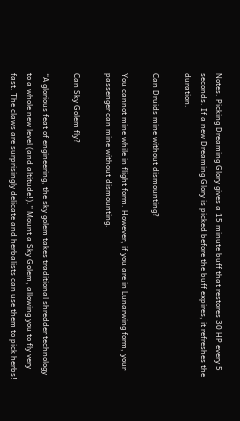Notes. Picking Dreaming Glory gives a 15 minute buff that restores 30 HP every 5 seconds. If a new Dreaming Glory is picked before the buff expires, it refreshes the duration.

Can Druids mine without dismounting?

You cannot mine while in flight form. However, if you are in Lunarwing form, your passenger can mine without dismounting.

Can Sky Golem fly?

“A glorious feat of engineering, the sky golem takes traditional shredder technology to a whole new level (and altitude!).” Mount a Sky Golem, allowing you to fly very fast. The claws are surprisingly delicate and herbalists can use them to pick herbs!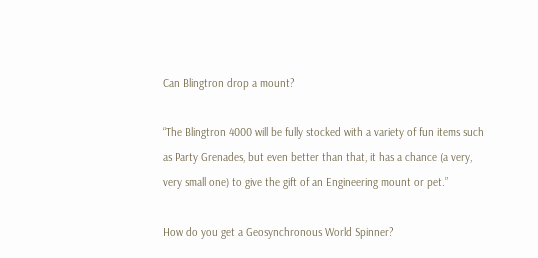Can Blingtron drop a mount?

“The Blingtron 4000 will be fully stocked with a variety of fun items such as Party Grenades, but even better than that, it has a chance (a very, very small one) to give the gift of an Engineering mount or pet.”

How do you get a Geosynchronous World Spinner?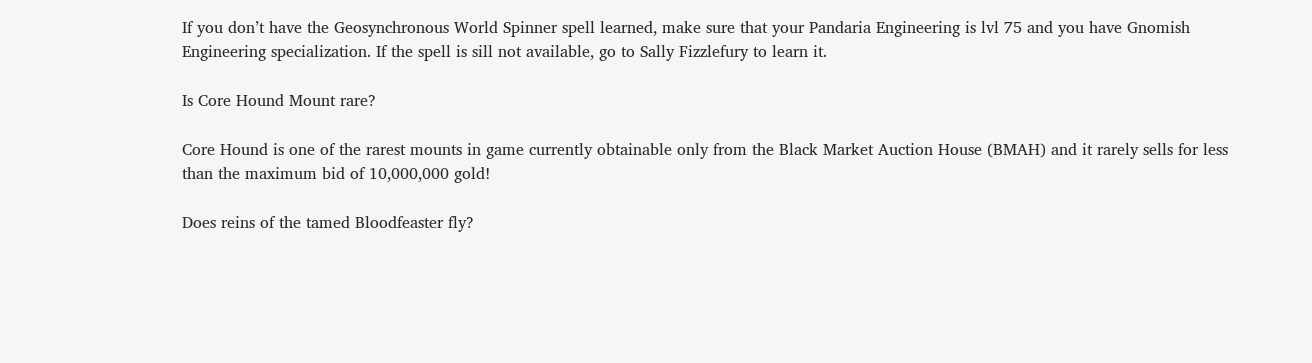If you don’t have the Geosynchronous World Spinner spell learned, make sure that your Pandaria Engineering is lvl 75 and you have Gnomish Engineering specialization. If the spell is sill not available, go to Sally Fizzlefury to learn it.

Is Core Hound Mount rare?

Core Hound is one of the rarest mounts in game currently obtainable only from the Black Market Auction House (BMAH) and it rarely sells for less than the maximum bid of 10,000,000 gold!

Does reins of the tamed Bloodfeaster fly?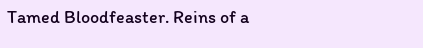Tamed Bloodfeaster. Reins of a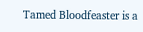Tamed Bloodfeaster is a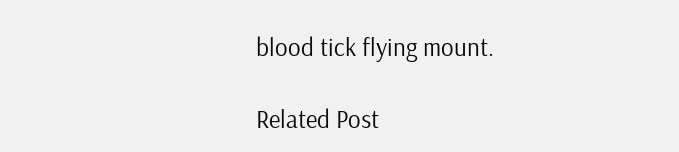blood tick flying mount.

Related Post